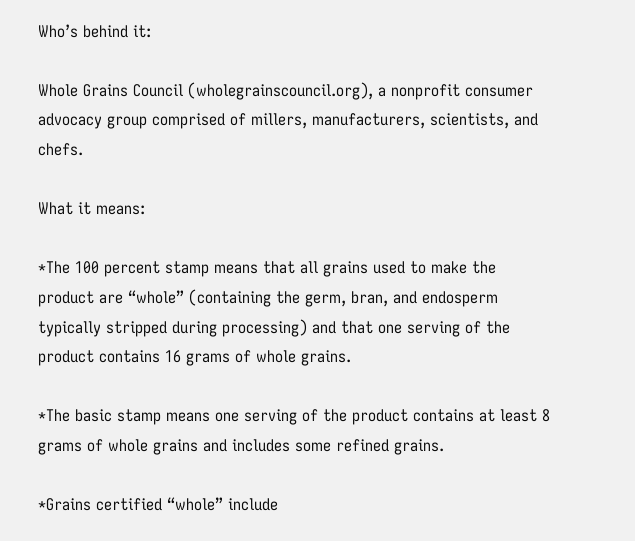Who’s behind it:

Whole Grains Council (wholegrainscouncil.org), a nonprofit consumer advocacy group comprised of millers, manufacturers, scientists, and chefs.

What it means:

*The 100 percent stamp means that all grains used to make the product are “whole” (containing the germ, bran, and endosperm typically stripped during processing) and that one serving of the product contains 16 grams of whole grains.

*The basic stamp means one serving of the product contains at least 8 grams of whole grains and includes some refined grains.

*Grains certified “whole” include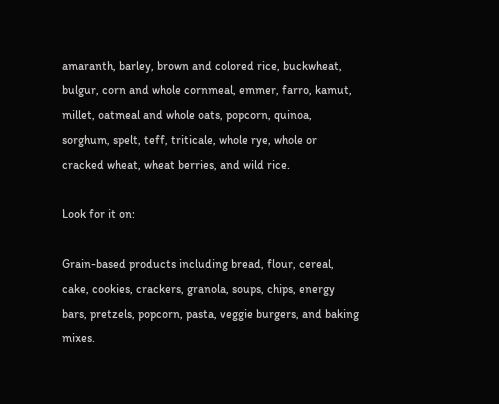amaranth, barley, brown and colored rice, buckwheat, bulgur, corn and whole cornmeal, emmer, farro, kamut, millet, oatmeal and whole oats, popcorn, quinoa, sorghum, spelt, teff, triticale, whole rye, whole or cracked wheat, wheat berries, and wild rice.

Look for it on:

Grain-based products including bread, flour, cereal, cake, cookies, crackers, granola, soups, chips, energy bars, pretzels, popcorn, pasta, veggie burgers, and baking mixes.